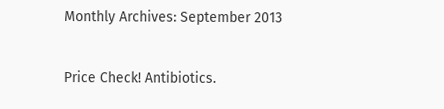Monthly Archives: September 2013

Price Check! Antibiotics.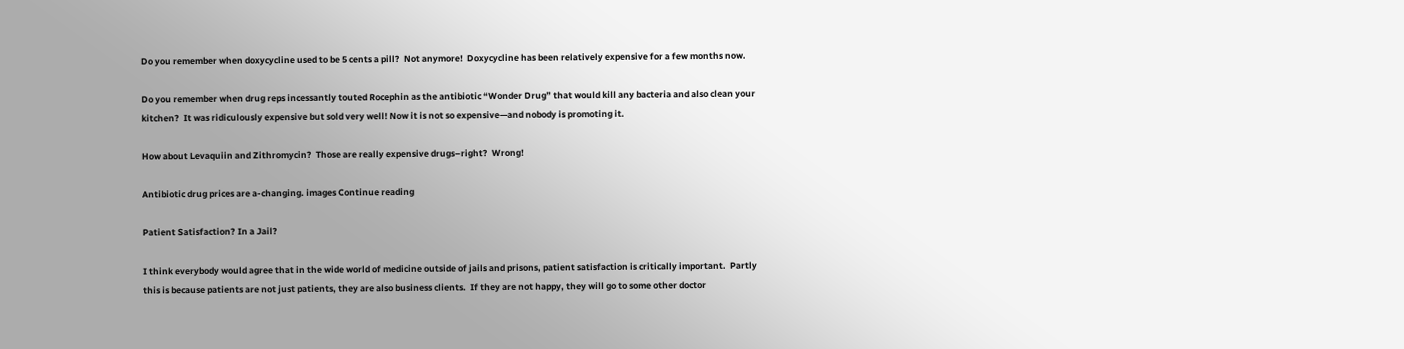Do you remember when doxycycline used to be 5 cents a pill?  Not anymore!  Doxycycline has been relatively expensive for a few months now.

Do you remember when drug reps incessantly touted Rocephin as the antibiotic “Wonder Drug” that would kill any bacteria and also clean your kitchen?  It was ridiculously expensive but sold very well! Now it is not so expensive—and nobody is promoting it.

How about Levaquiin and Zithromycin?  Those are really expensive drugs–right?  Wrong!

Antibiotic drug prices are a-changing. images Continue reading

Patient Satisfaction? In a Jail?

I think everybody would agree that in the wide world of medicine outside of jails and prisons, patient satisfaction is critically important.  Partly this is because patients are not just patients, they are also business clients.  If they are not happy, they will go to some other doctor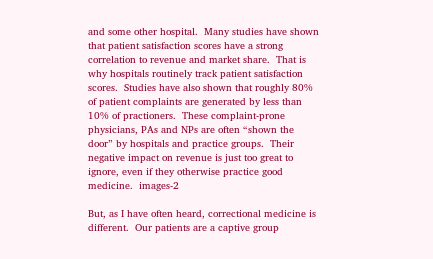and some other hospital.  Many studies have shown that patient satisfaction scores have a strong correlation to revenue and market share.  That is why hospitals routinely track patient satisfaction scores.  Studies have also shown that roughly 80% of patient complaints are generated by less than 10% of practioners.  These complaint-prone physicians, PAs and NPs are often “shown the door” by hospitals and practice groups.  Their negative impact on revenue is just too great to ignore, even if they otherwise practice good medicine.  images-2

But, as I have often heard, correctional medicine is different.  Our patients are a captive group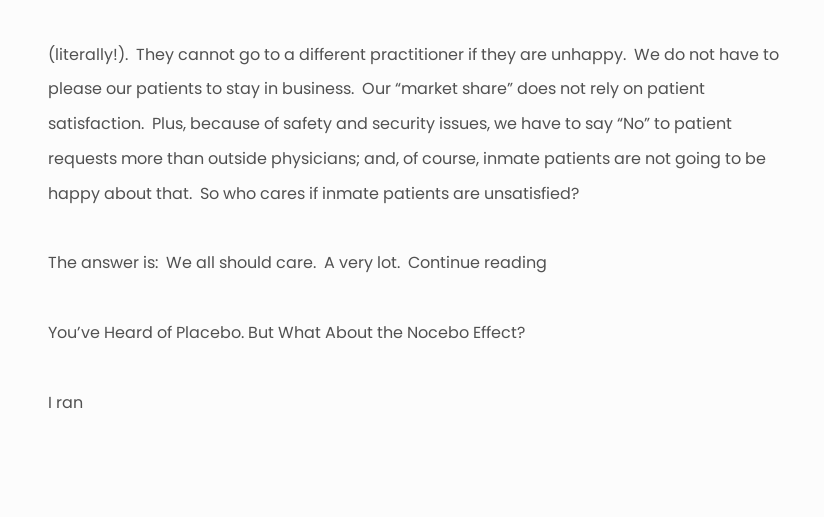(literally!).  They cannot go to a different practitioner if they are unhappy.  We do not have to please our patients to stay in business.  Our “market share” does not rely on patient satisfaction.  Plus, because of safety and security issues, we have to say “No” to patient requests more than outside physicians; and, of course, inmate patients are not going to be happy about that.  So who cares if inmate patients are unsatisfied?

The answer is:  We all should care.  A very lot.  Continue reading

You’ve Heard of Placebo. But What About the Nocebo Effect?

I ran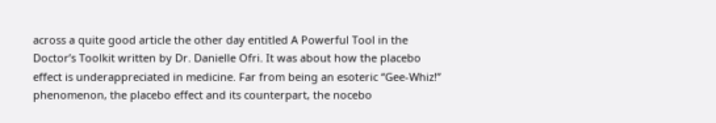across a quite good article the other day entitled A Powerful Tool in the Doctor’s Toolkit written by Dr. Danielle Ofri. It was about how the placebo effect is underappreciated in medicine. Far from being an esoteric “Gee-Whiz!” phenomenon, the placebo effect and its counterpart, the nocebo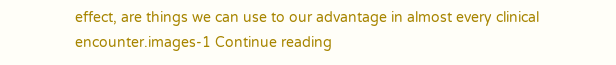effect, are things we can use to our advantage in almost every clinical encounter.images-1 Continue reading